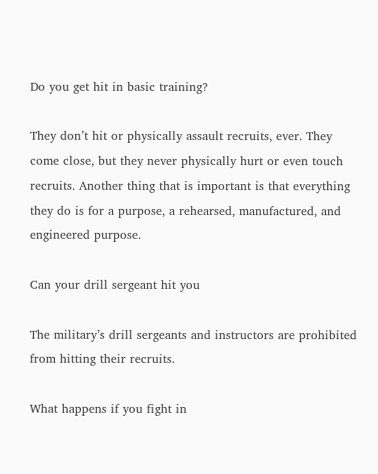Do you get hit in basic training?

They don’t hit or physically assault recruits, ever. They come close, but they never physically hurt or even touch recruits. Another thing that is important is that everything they do is for a purpose, a rehearsed, manufactured, and engineered purpose.

Can your drill sergeant hit you

The military’s drill sergeants and instructors are prohibited from hitting their recruits.

What happens if you fight in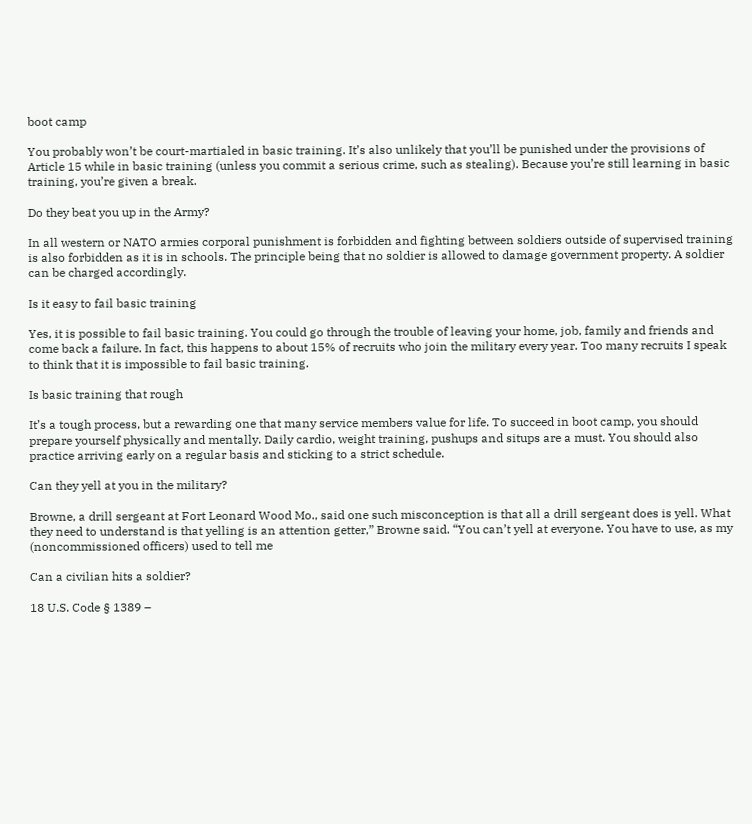boot camp

You probably won’t be court-martialed in basic training. It’s also unlikely that you’ll be punished under the provisions of Article 15 while in basic training (unless you commit a serious crime, such as stealing). Because you’re still learning in basic training, you’re given a break.

Do they beat you up in the Army?

In all western or NATO armies corporal punishment is forbidden and fighting between soldiers outside of supervised training is also forbidden as it is in schools. The principle being that no soldier is allowed to damage government property. A soldier can be charged accordingly.

Is it easy to fail basic training

Yes, it is possible to fail basic training. You could go through the trouble of leaving your home, job, family and friends and come back a failure. In fact, this happens to about 15% of recruits who join the military every year. Too many recruits I speak to think that it is impossible to fail basic training.

Is basic training that rough

It’s a tough process, but a rewarding one that many service members value for life. To succeed in boot camp, you should prepare yourself physically and mentally. Daily cardio, weight training, pushups and situps are a must. You should also practice arriving early on a regular basis and sticking to a strict schedule.

Can they yell at you in the military?

Browne, a drill sergeant at Fort Leonard Wood Mo., said one such misconception is that all a drill sergeant does is yell. What they need to understand is that yelling is an attention getter,” Browne said. “You can’t yell at everyone. You have to use, as my (noncommissioned officers) used to tell me

Can a civilian hits a soldier?

18 U.S. Code § 1389 –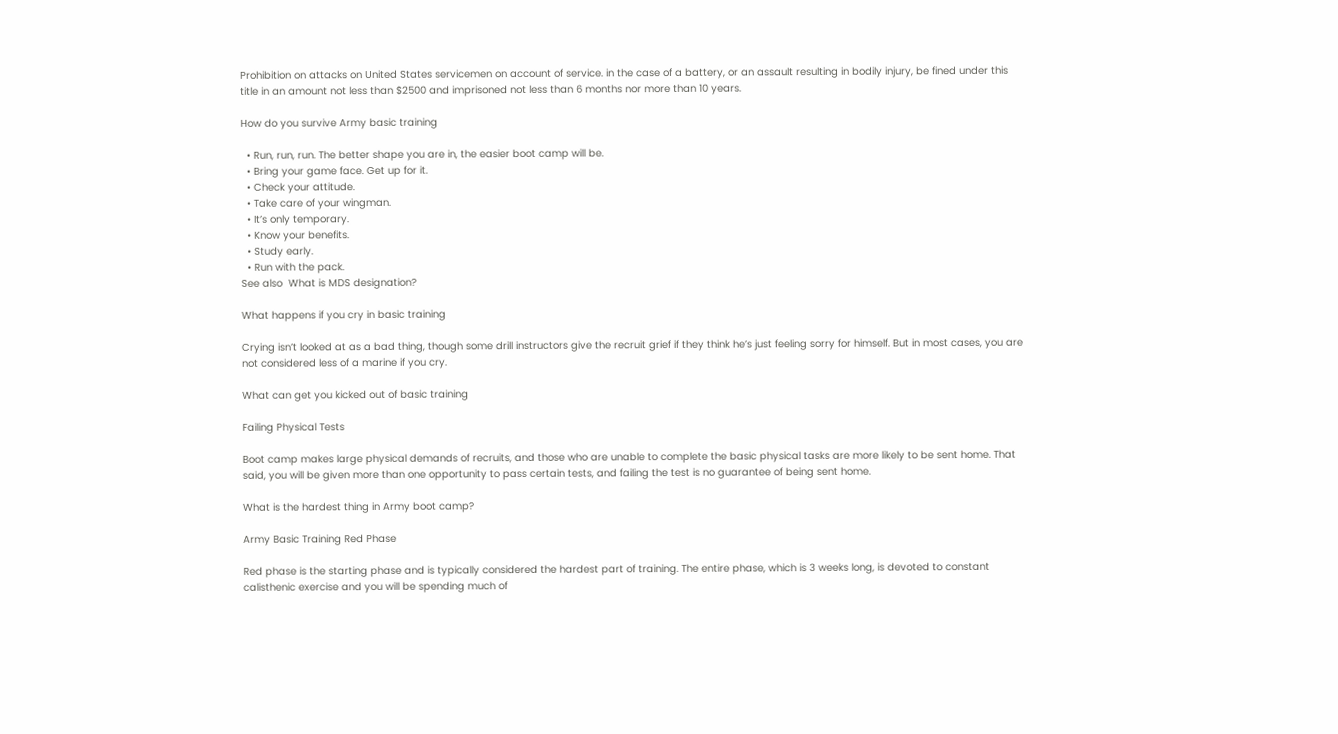Prohibition on attacks on United States servicemen on account of service. in the case of a battery, or an assault resulting in bodily injury, be fined under this title in an amount not less than $2500 and imprisoned not less than 6 months nor more than 10 years.

How do you survive Army basic training

  • Run, run, run. The better shape you are in, the easier boot camp will be.
  • Bring your game face. Get up for it.
  • Check your attitude.
  • Take care of your wingman.
  • It’s only temporary.
  • Know your benefits.
  • Study early.
  • Run with the pack.
See also  What is MDS designation?

What happens if you cry in basic training

Crying isn’t looked at as a bad thing, though some drill instructors give the recruit grief if they think he’s just feeling sorry for himself. But in most cases, you are not considered less of a marine if you cry.

What can get you kicked out of basic training

Failing Physical Tests

Boot camp makes large physical demands of recruits, and those who are unable to complete the basic physical tasks are more likely to be sent home. That said, you will be given more than one opportunity to pass certain tests, and failing the test is no guarantee of being sent home.

What is the hardest thing in Army boot camp?

Army Basic Training Red Phase

Red phase is the starting phase and is typically considered the hardest part of training. The entire phase, which is 3 weeks long, is devoted to constant calisthenic exercise and you will be spending much of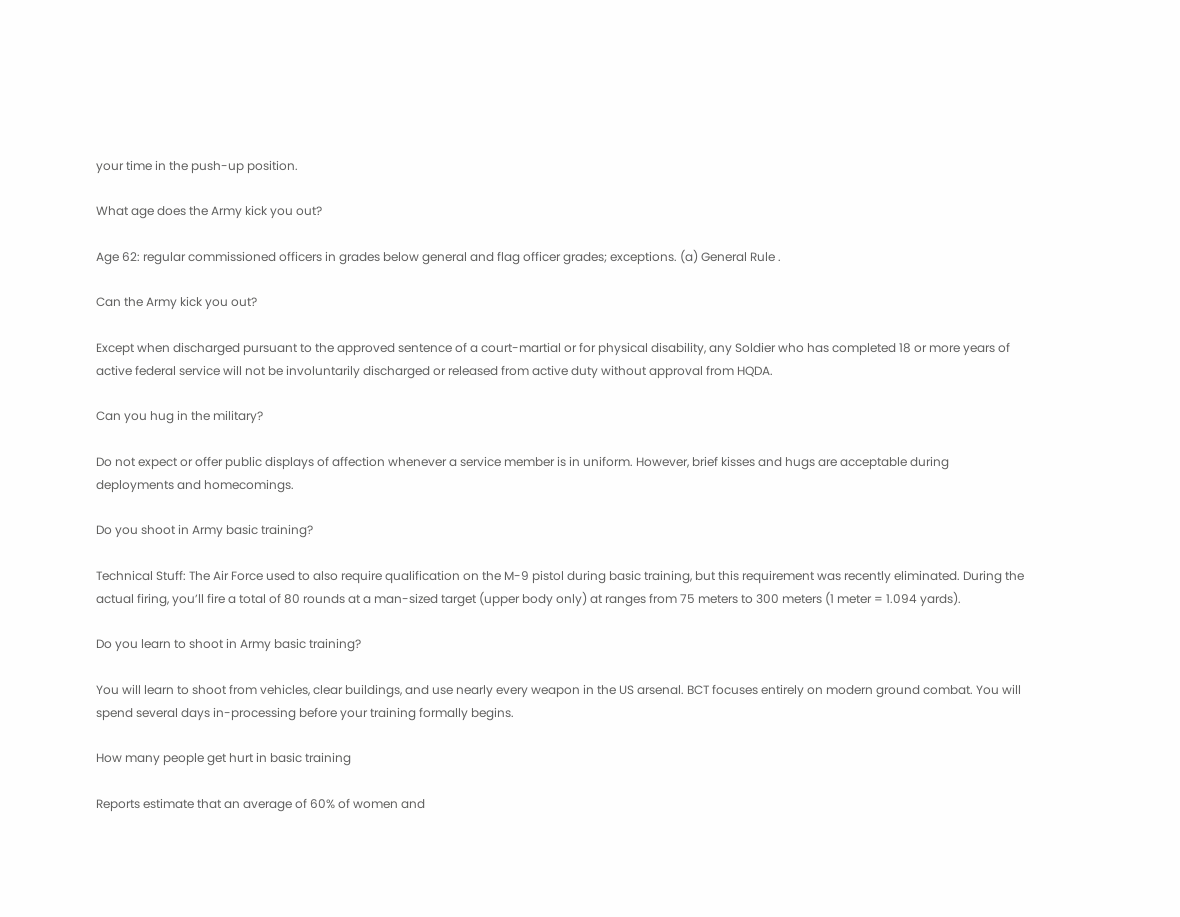your time in the push-up position.

What age does the Army kick you out?

Age 62: regular commissioned officers in grades below general and flag officer grades; exceptions. (a) General Rule .

Can the Army kick you out?

Except when discharged pursuant to the approved sentence of a court-martial or for physical disability, any Soldier who has completed 18 or more years of active federal service will not be involuntarily discharged or released from active duty without approval from HQDA.

Can you hug in the military?

Do not expect or offer public displays of affection whenever a service member is in uniform. However, brief kisses and hugs are acceptable during deployments and homecomings.

Do you shoot in Army basic training?

Technical Stuff: The Air Force used to also require qualification on the M-9 pistol during basic training, but this requirement was recently eliminated. During the actual firing, you’ll fire a total of 80 rounds at a man-sized target (upper body only) at ranges from 75 meters to 300 meters (1 meter = 1.094 yards).

Do you learn to shoot in Army basic training?

You will learn to shoot from vehicles, clear buildings, and use nearly every weapon in the US arsenal. BCT focuses entirely on modern ground combat. You will spend several days in-processing before your training formally begins.

How many people get hurt in basic training

Reports estimate that an average of 60% of women and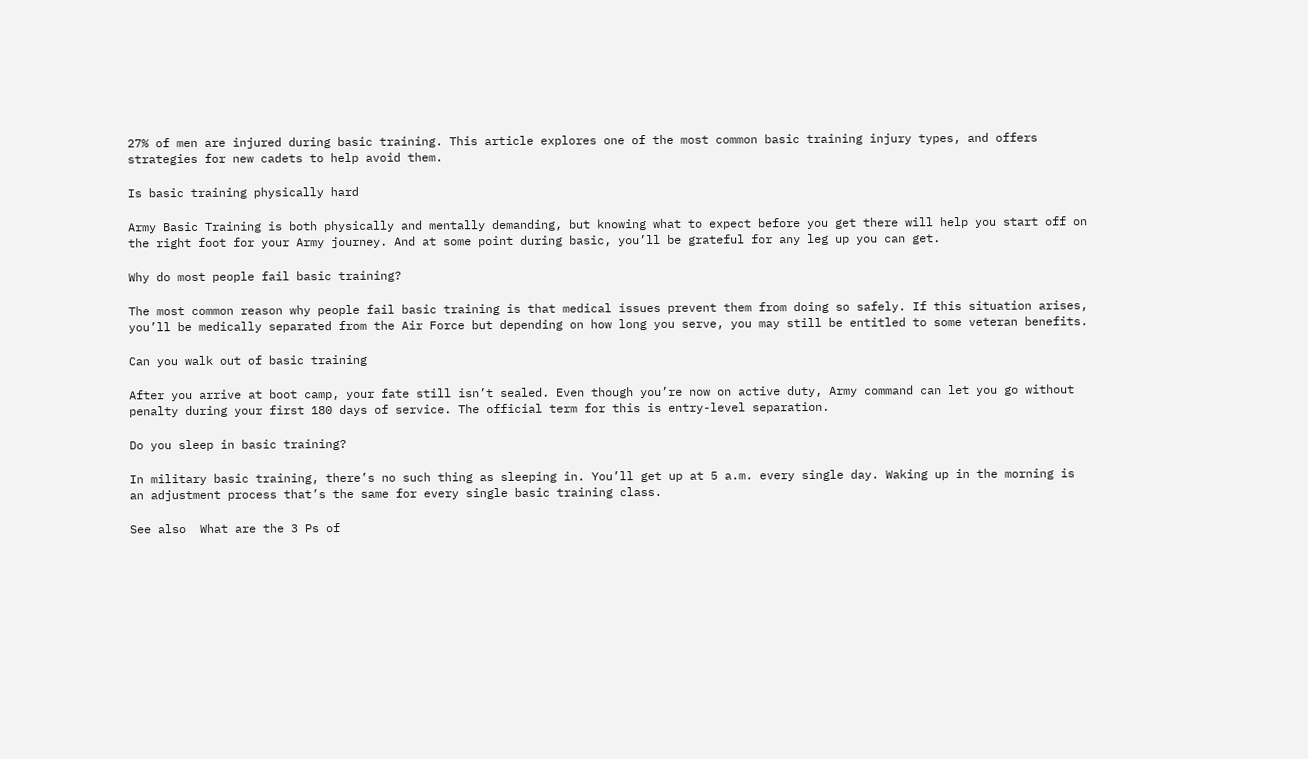27% of men are injured during basic training. This article explores one of the most common basic training injury types, and offers strategies for new cadets to help avoid them.

Is basic training physically hard

Army Basic Training is both physically and mentally demanding, but knowing what to expect before you get there will help you start off on the right foot for your Army journey. And at some point during basic, you’ll be grateful for any leg up you can get.

Why do most people fail basic training?

The most common reason why people fail basic training is that medical issues prevent them from doing so safely. If this situation arises, you’ll be medically separated from the Air Force but depending on how long you serve, you may still be entitled to some veteran benefits.

Can you walk out of basic training

After you arrive at boot camp, your fate still isn’t sealed. Even though you’re now on active duty, Army command can let you go without penalty during your first 180 days of service. The official term for this is entry-level separation.

Do you sleep in basic training?

In military basic training, there’s no such thing as sleeping in. You’ll get up at 5 a.m. every single day. Waking up in the morning is an adjustment process that’s the same for every single basic training class.

See also  What are the 3 Ps of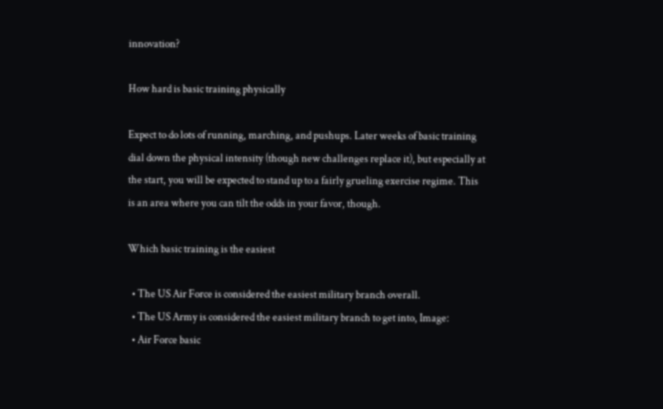innovation?

How hard is basic training physically

Expect to do lots of running, marching, and pushups. Later weeks of basic training dial down the physical intensity (though new challenges replace it), but especially at the start, you will be expected to stand up to a fairly grueling exercise regime. This is an area where you can tilt the odds in your favor, though.

Which basic training is the easiest

  • The US Air Force is considered the easiest military branch overall.
  • The US Army is considered the easiest military branch to get into, Image:
  • Air Force basic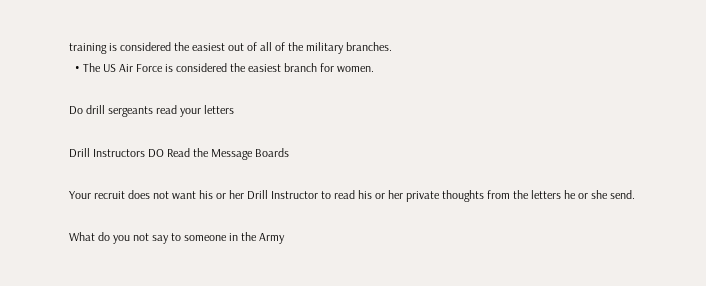training is considered the easiest out of all of the military branches.
  • The US Air Force is considered the easiest branch for women.

Do drill sergeants read your letters

Drill Instructors DO Read the Message Boards

Your recruit does not want his or her Drill Instructor to read his or her private thoughts from the letters he or she send.

What do you not say to someone in the Army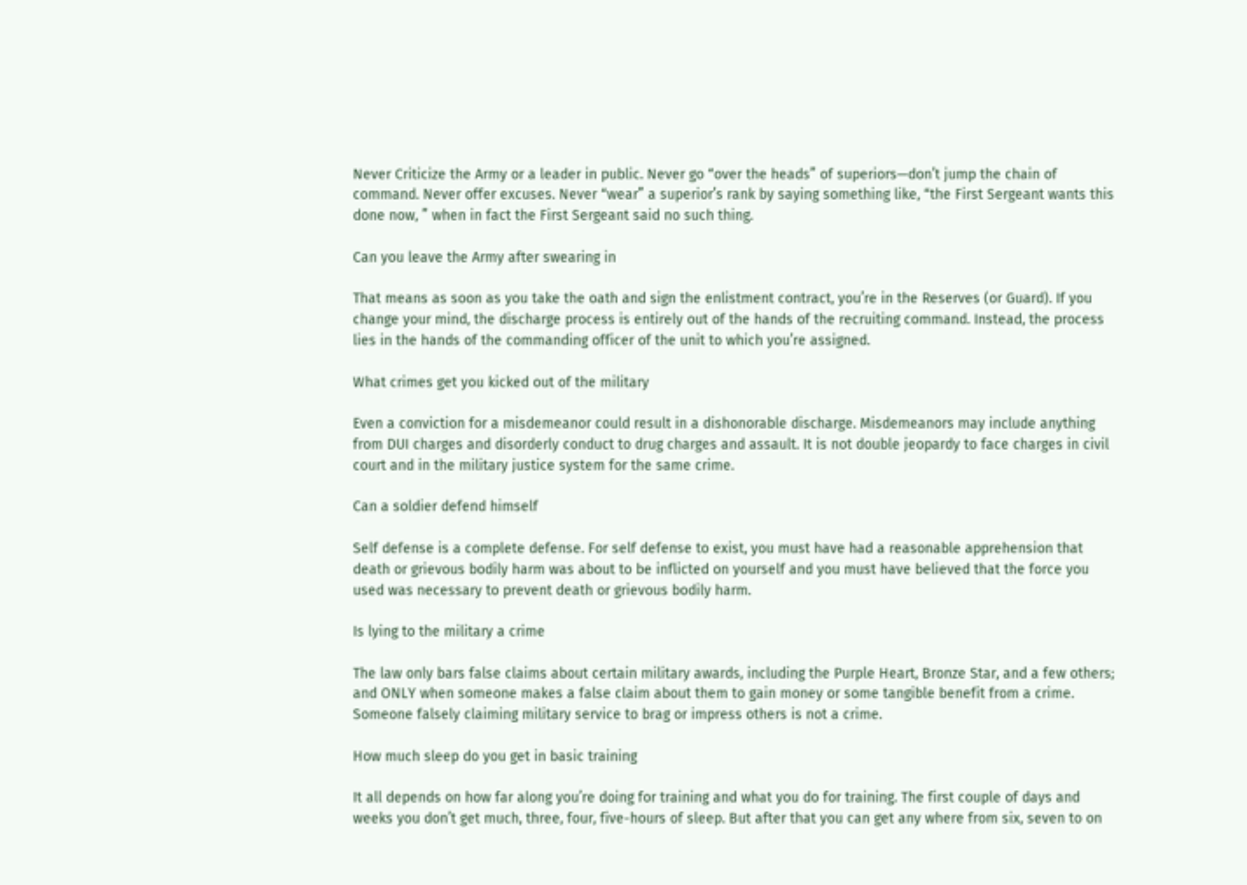Never Criticize the Army or a leader in public. Never go “over the heads” of superiors—don’t jump the chain of command. Never offer excuses. Never “wear” a superior’s rank by saying something like, “the First Sergeant wants this done now, ” when in fact the First Sergeant said no such thing.

Can you leave the Army after swearing in

That means as soon as you take the oath and sign the enlistment contract, you’re in the Reserves (or Guard). If you change your mind, the discharge process is entirely out of the hands of the recruiting command. Instead, the process lies in the hands of the commanding officer of the unit to which you’re assigned.

What crimes get you kicked out of the military

Even a conviction for a misdemeanor could result in a dishonorable discharge. Misdemeanors may include anything from DUI charges and disorderly conduct to drug charges and assault. It is not double jeopardy to face charges in civil court and in the military justice system for the same crime.

Can a soldier defend himself

Self defense is a complete defense. For self defense to exist, you must have had a reasonable apprehension that death or grievous bodily harm was about to be inflicted on yourself and you must have believed that the force you used was necessary to prevent death or grievous bodily harm.

Is lying to the military a crime

The law only bars false claims about certain military awards, including the Purple Heart, Bronze Star, and a few others; and ONLY when someone makes a false claim about them to gain money or some tangible benefit from a crime. Someone falsely claiming military service to brag or impress others is not a crime.

How much sleep do you get in basic training

It all depends on how far along you’re doing for training and what you do for training. The first couple of days and weeks you don’t get much, three, four, five-hours of sleep. But after that you can get any where from six, seven to on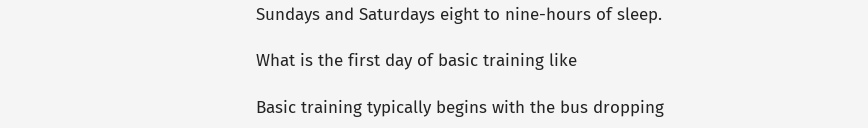Sundays and Saturdays eight to nine-hours of sleep.

What is the first day of basic training like

Basic training typically begins with the bus dropping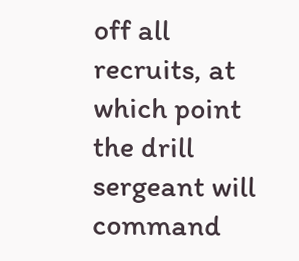off all recruits, at which point the drill sergeant will command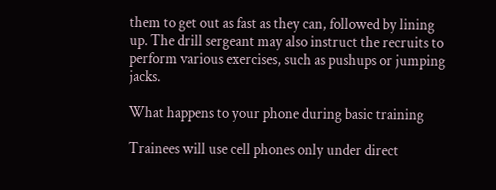them to get out as fast as they can, followed by lining up. The drill sergeant may also instruct the recruits to perform various exercises, such as pushups or jumping jacks.

What happens to your phone during basic training

Trainees will use cell phones only under direct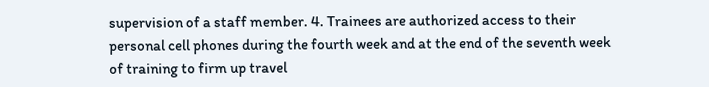supervision of a staff member. 4. Trainees are authorized access to their personal cell phones during the fourth week and at the end of the seventh week of training to firm up travel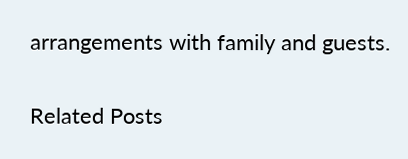arrangements with family and guests.

Related Posts